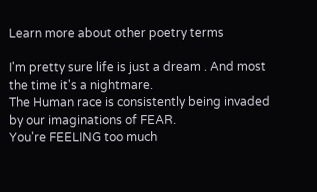Learn more about other poetry terms

I'm pretty sure life is just a dream . And most the time it's a nightmare.
The Human race is consistently being invaded by our imaginations of FEAR.
You're FEELING too much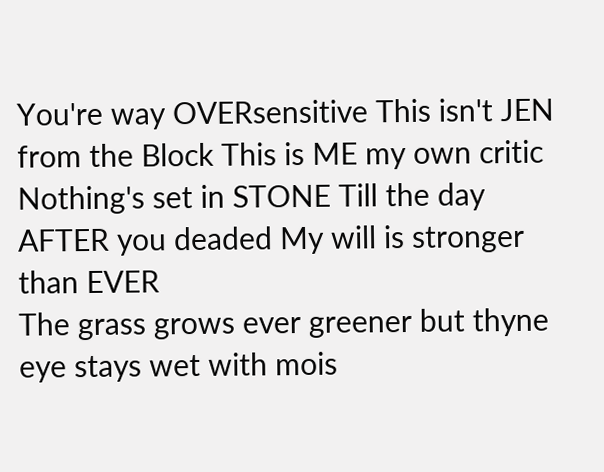You're way OVERsensitive This isn't JEN from the Block This is ME my own critic Nothing's set in STONE Till the day AFTER you deaded My will is stronger than EVER
The grass grows ever greener but thyne eye stays wet with mois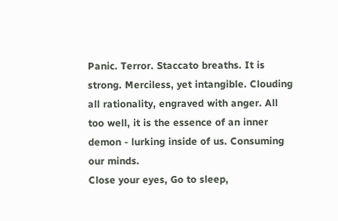Panic. Terror. Staccato breaths. It is strong. Merciless, yet intangible. Clouding all rationality, engraved with anger. All too well, it is the essence of an inner demon - lurking inside of us. Consuming our minds.
Close your eyes, Go to sleep,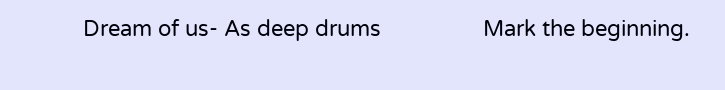Dream of us- As deep drums                 Mark the beginning.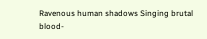Ravenous human shadows Singing brutal blood-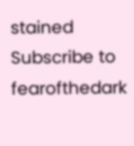stained
Subscribe to fearofthedark